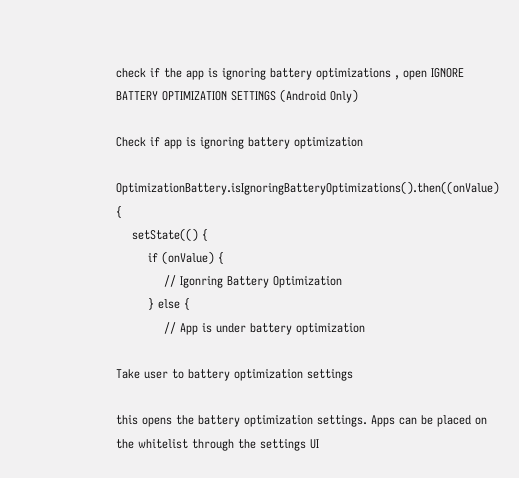check if the app is ignoring battery optimizations , open IGNORE BATTERY OPTIMIZATION SETTINGS (Android Only)

Check if app is ignoring battery optimization

OptimizationBattery.isIgnoringBatteryOptimizations().then((onValue) {
    setState(() {
        if (onValue) {
            // Igonring Battery Optimization
        } else {
            // App is under battery optimization

Take user to battery optimization settings

this opens the battery optimization settings. Apps can be placed on the whitelist through the settings UI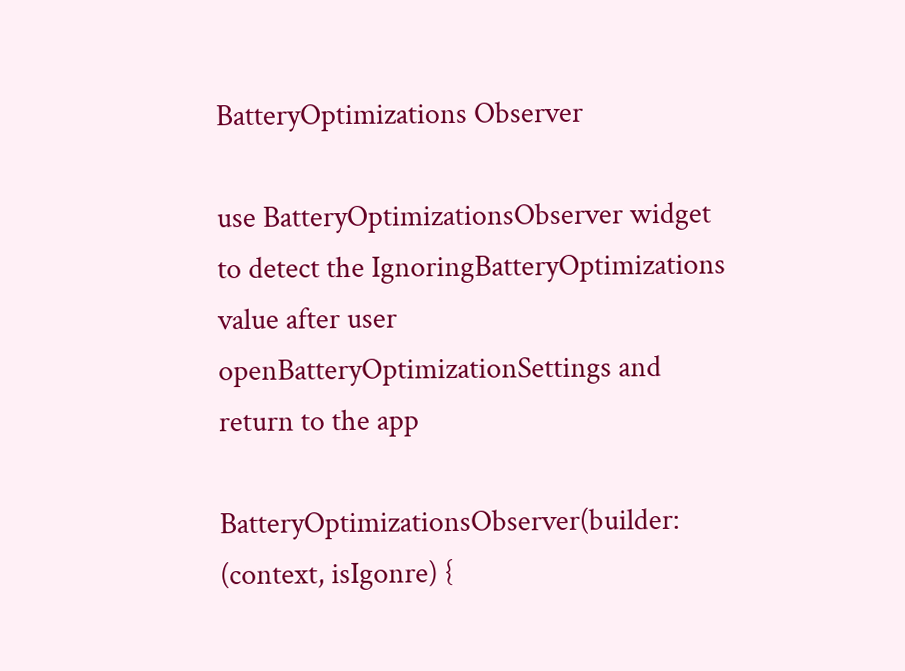BatteryOptimizations Observer

use BatteryOptimizationsObserver widget to detect the IgnoringBatteryOptimizations value after user openBatteryOptimizationSettings and return to the app

BatteryOptimizationsObserver(builder: (context, isIgonre) {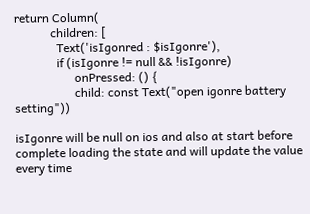return Column(
            children: [
              Text('isIgonred : $isIgonre'),
              if (isIgonre != null && !isIgonre)
                    onPressed: () {
                    child: const Text("open igonre battery setting"))

isIgonre will be null on ios and also at start before complete loading the state and will update the value every time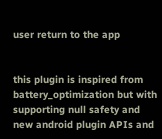user return to the app


this plugin is inspired from battery_optimization but with supporting null safety and new android plugin APIs and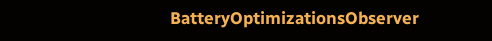BatteryOptimizationsObserver